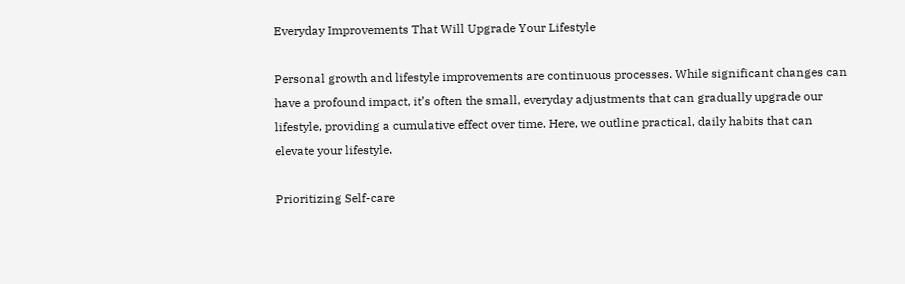Everyday Improvements That Will Upgrade Your Lifestyle

Personal growth and lifestyle improvements are continuous processes. While significant changes can have a profound impact, it’s often the small, everyday adjustments that can gradually upgrade our lifestyle, providing a cumulative effect over time. Here, we outline practical, daily habits that can elevate your lifestyle.

Prioritizing Self-care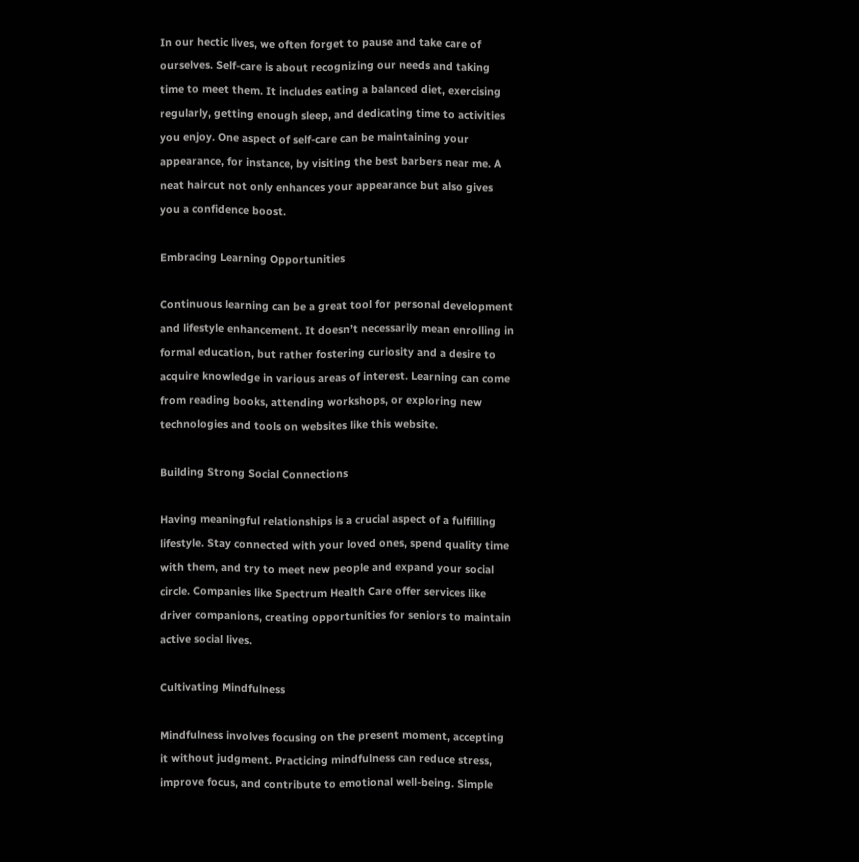In our hectic lives, we often forget to pause and take care of ourselves. Self-care is about recognizing our needs and taking time to meet them. It includes eating a balanced diet, exercising regularly, getting enough sleep, and dedicating time to activities you enjoy. One aspect of self-care can be maintaining your appearance, for instance, by visiting the best barbers near me. A neat haircut not only enhances your appearance but also gives you a confidence boost.

Embracing Learning Opportunities

Continuous learning can be a great tool for personal development and lifestyle enhancement. It doesn’t necessarily mean enrolling in formal education, but rather fostering curiosity and a desire to acquire knowledge in various areas of interest. Learning can come from reading books, attending workshops, or exploring new technologies and tools on websites like this website.

Building Strong Social Connections

Having meaningful relationships is a crucial aspect of a fulfilling lifestyle. Stay connected with your loved ones, spend quality time with them, and try to meet new people and expand your social circle. Companies like Spectrum Health Care offer services like driver companions, creating opportunities for seniors to maintain active social lives.

Cultivating Mindfulness

Mindfulness involves focusing on the present moment, accepting it without judgment. Practicing mindfulness can reduce stress, improve focus, and contribute to emotional well-being. Simple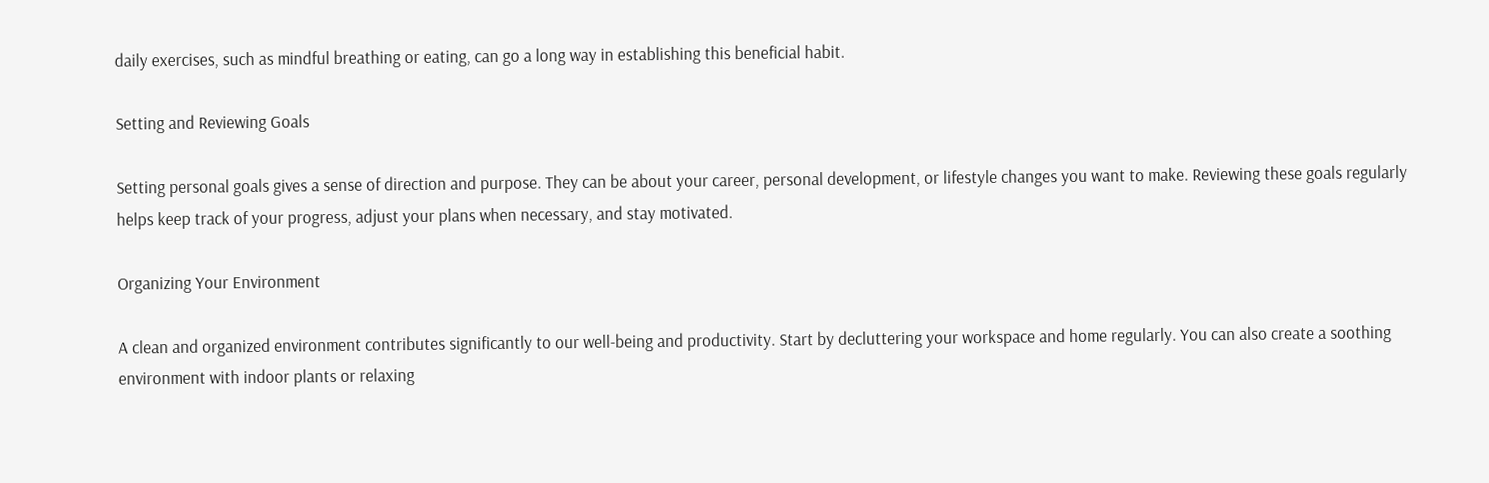daily exercises, such as mindful breathing or eating, can go a long way in establishing this beneficial habit.

Setting and Reviewing Goals

Setting personal goals gives a sense of direction and purpose. They can be about your career, personal development, or lifestyle changes you want to make. Reviewing these goals regularly helps keep track of your progress, adjust your plans when necessary, and stay motivated.

Organizing Your Environment

A clean and organized environment contributes significantly to our well-being and productivity. Start by decluttering your workspace and home regularly. You can also create a soothing environment with indoor plants or relaxing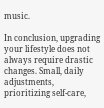music.

In conclusion, upgrading your lifestyle does not always require drastic changes. Small, daily adjustments, prioritizing self-care,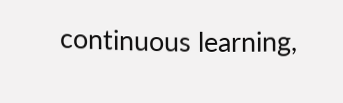continuous learning,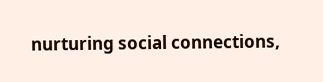nurturing social connections,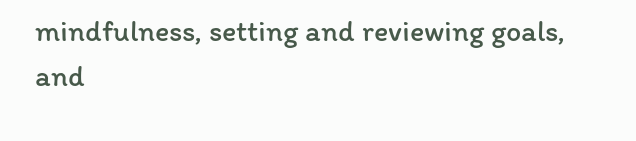mindfulness, setting and reviewing goals, and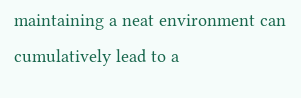maintaining a neat environment can cumulatively lead to a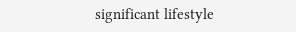significant lifestyle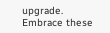upgrade. Embrace these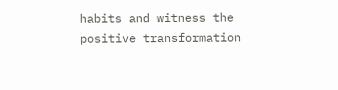habits and witness the positive transformation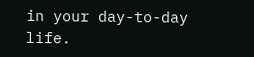in your day-to-day life.